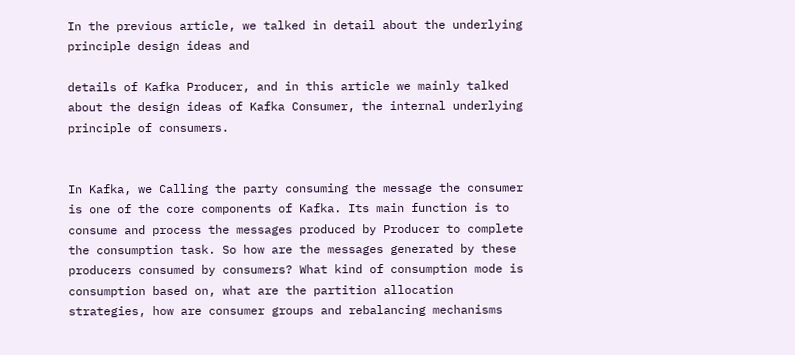In the previous article, we talked in detail about the underlying principle design ideas and

details of Kafka Producer, and in this article we mainly talked about the design ideas of Kafka Consumer, the internal underlying principle of consumers.


In Kafka, we Calling the party consuming the message the consumer is one of the core components of Kafka. Its main function is to consume and process the messages produced by Producer to complete the consumption task. So how are the messages generated by these producers consumed by consumers? What kind of consumption mode is consumption based on, what are the partition allocation strategies, how are consumer groups and rebalancing mechanisms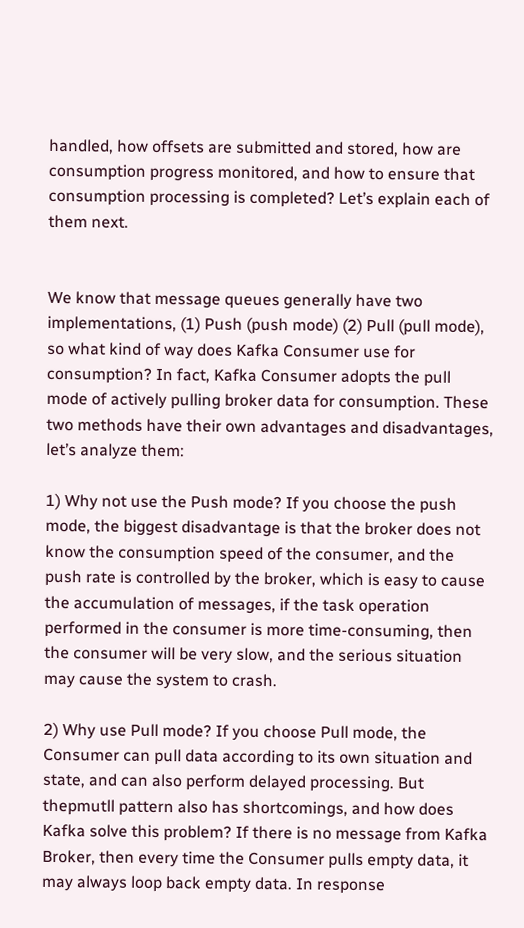handled, how offsets are submitted and stored, how are consumption progress monitored, and how to ensure that consumption processing is completed? Let’s explain each of them next.


We know that message queues generally have two implementations, (1) Push (push mode) (2) Pull (pull mode), so what kind of way does Kafka Consumer use for consumption? In fact, Kafka Consumer adopts the pull mode of actively pulling broker data for consumption. These two methods have their own advantages and disadvantages, let’s analyze them:

1) Why not use the Push mode? If you choose the push mode, the biggest disadvantage is that the broker does not know the consumption speed of the consumer, and the push rate is controlled by the broker, which is easy to cause the accumulation of messages, if the task operation performed in the consumer is more time-consuming, then the consumer will be very slow, and the serious situation may cause the system to crash.

2) Why use Pull mode? If you choose Pull mode, the Consumer can pull data according to its own situation and state, and can also perform delayed processing. But thepmutll pattern also has shortcomings, and how does Kafka solve this problem? If there is no message from Kafka Broker, then every time the Consumer pulls empty data, it may always loop back empty data. In response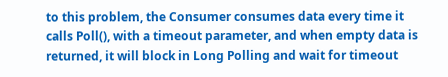to this problem, the Consumer consumes data every time it calls Poll(), with a timeout parameter, and when empty data is returned, it will block in Long Polling and wait for timeout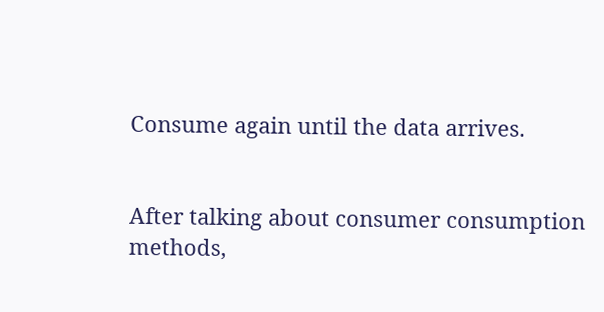Consume again until the data arrives.


After talking about consumer consumption methods,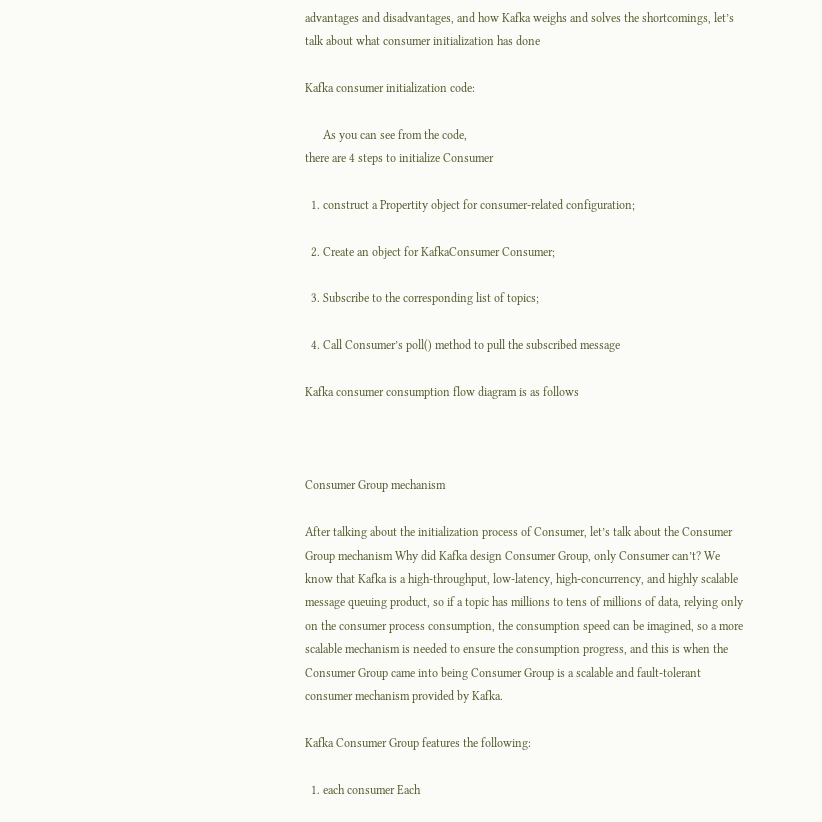advantages and disadvantages, and how Kafka weighs and solves the shortcomings, let’s talk about what consumer initialization has done

Kafka consumer initialization code:

      As you can see from the code,
there are 4 steps to initialize Consumer

  1. construct a Propertity object for consumer-related configuration;

  2. Create an object for KafkaConsumer Consumer;

  3. Subscribe to the corresponding list of topics;

  4. Call Consumer’s poll() method to pull the subscribed message

Kafka consumer consumption flow diagram is as follows



Consumer Group mechanism

After talking about the initialization process of Consumer, let’s talk about the Consumer Group mechanism Why did Kafka design Consumer Group, only Consumer can’t? We know that Kafka is a high-throughput, low-latency, high-concurrency, and highly scalable message queuing product, so if a topic has millions to tens of millions of data, relying only on the consumer process consumption, the consumption speed can be imagined, so a more scalable mechanism is needed to ensure the consumption progress, and this is when the Consumer Group came into being Consumer Group is a scalable and fault-tolerant consumer mechanism provided by Kafka.

Kafka Consumer Group features the following:

  1. each consumer Each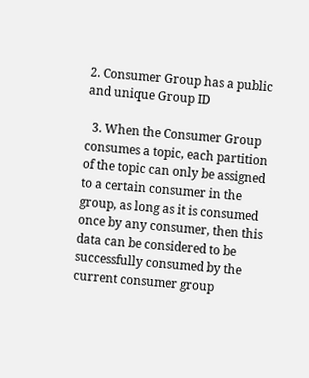2. Consumer Group has a public and unique Group ID

  3. When the Consumer Group consumes a topic, each partition of the topic can only be assigned to a certain consumer in the group, as long as it is consumed once by any consumer, then this data can be considered to be successfully consumed by the current consumer group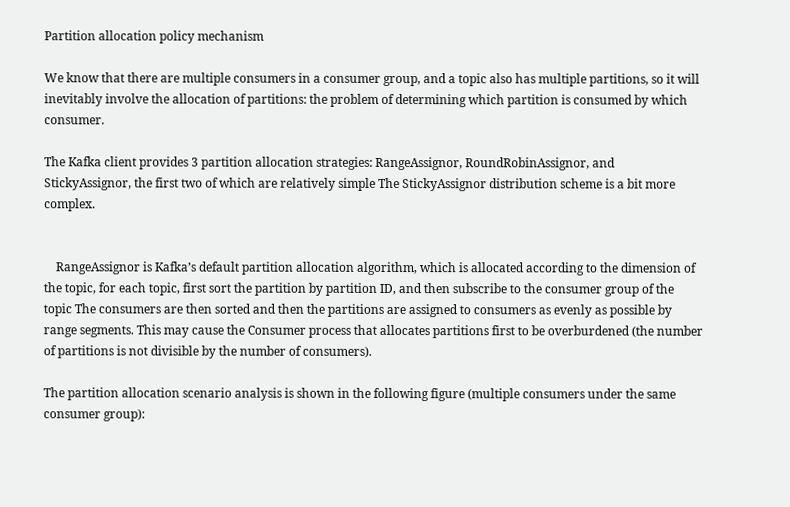Partition allocation policy mechanism

We know that there are multiple consumers in a consumer group, and a topic also has multiple partitions, so it will inevitably involve the allocation of partitions: the problem of determining which partition is consumed by which consumer.

The Kafka client provides 3 partition allocation strategies: RangeAssignor, RoundRobinAssignor, and StickyAssignor, the first two of which are relatively simple The StickyAssignor distribution scheme is a bit more complex.


    RangeAssignor is Kafka’s default partition allocation algorithm, which is allocated according to the dimension of the topic, for each topic, first sort the partition by partition ID, and then subscribe to the consumer group of the topic The consumers are then sorted and then the partitions are assigned to consumers as evenly as possible by range segments. This may cause the Consumer process that allocates partitions first to be overburdened (the number of partitions is not divisible by the number of consumers).

The partition allocation scenario analysis is shown in the following figure (multiple consumers under the same consumer group):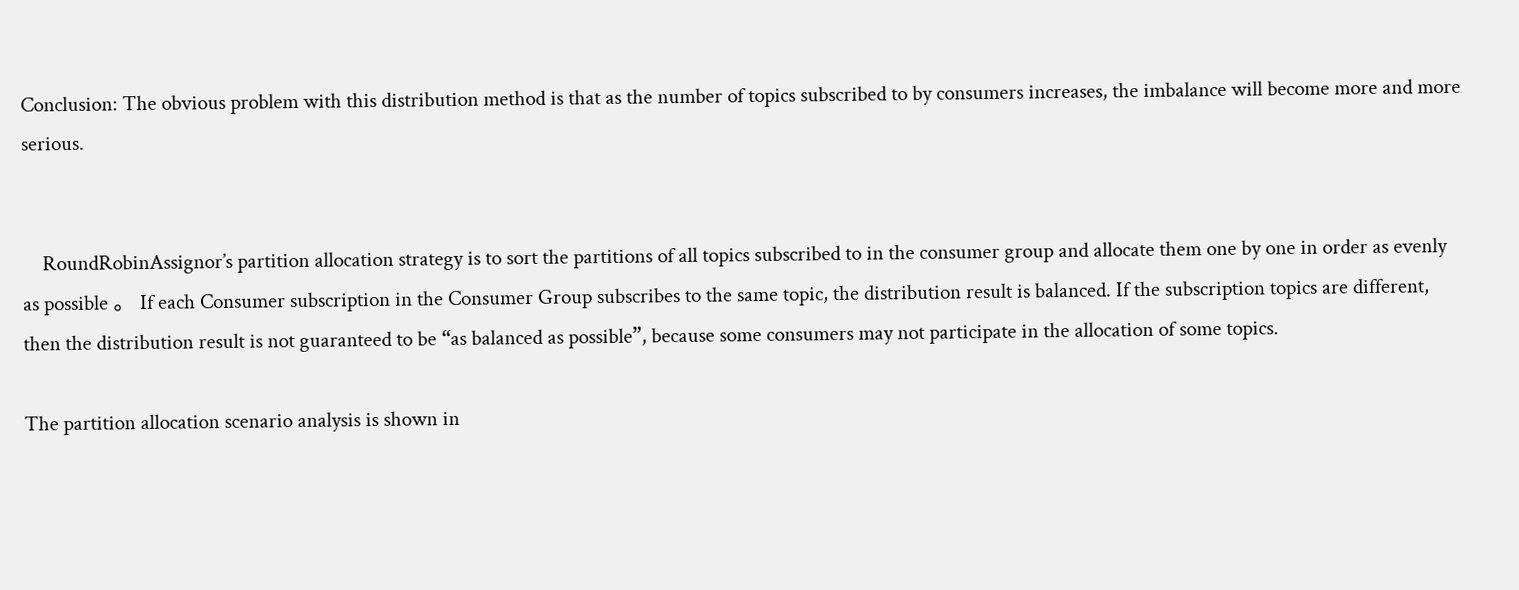Conclusion: The obvious problem with this distribution method is that as the number of topics subscribed to by consumers increases, the imbalance will become more and more serious.


    RoundRobinAssignor’s partition allocation strategy is to sort the partitions of all topics subscribed to in the consumer group and allocate them one by one in order as evenly as possible 。 If each Consumer subscription in the Consumer Group subscribes to the same topic, the distribution result is balanced. If the subscription topics are different, then the distribution result is not guaranteed to be “as balanced as possible”, because some consumers may not participate in the allocation of some topics.

The partition allocation scenario analysis is shown in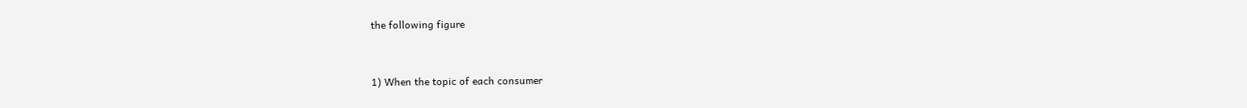the following figure


1) When the topic of each consumer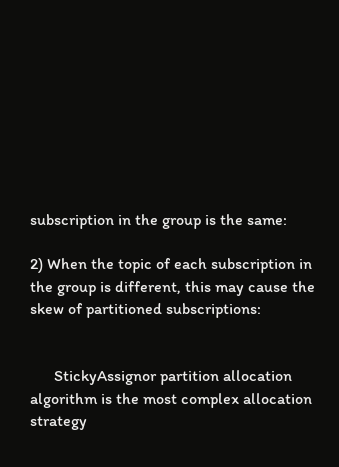subscription in the group is the same:

2) When the topic of each subscription in the group is different, this may cause the skew of partitioned subscriptions:


      StickyAssignor partition allocation algorithm is the most complex allocation strategy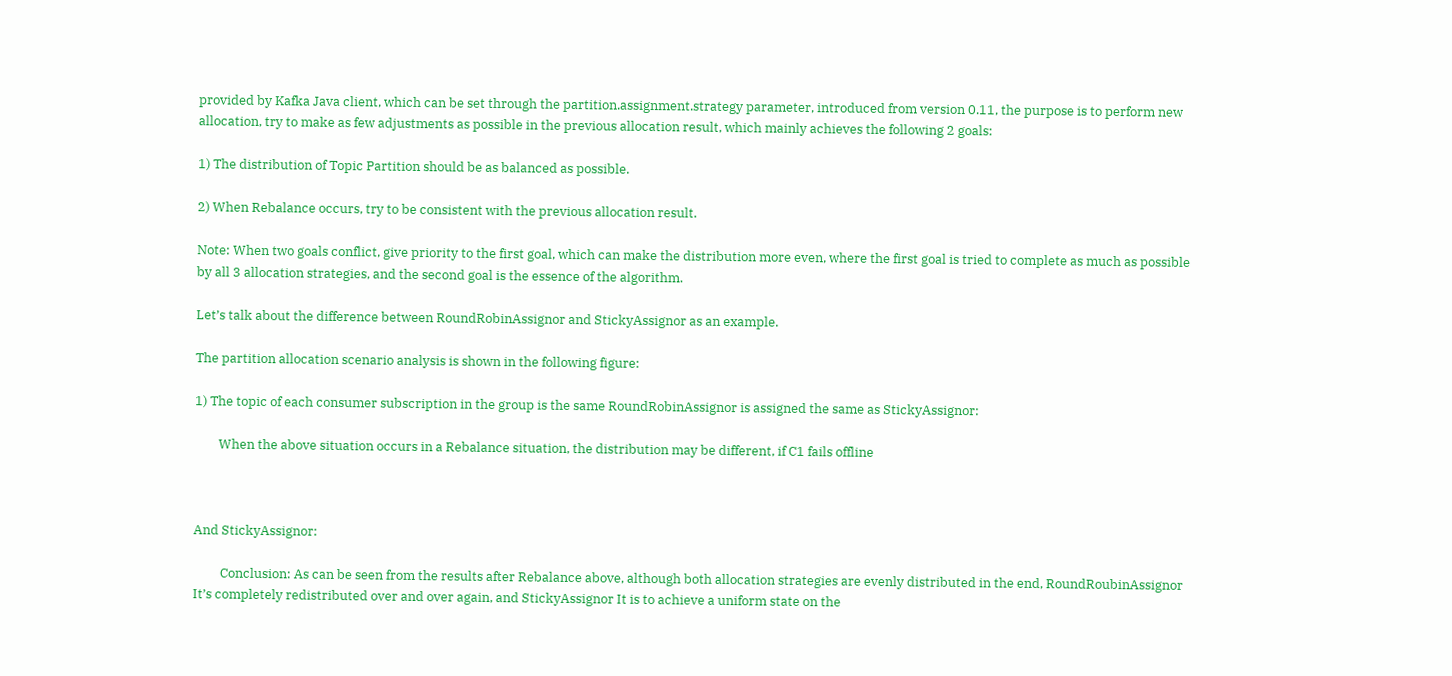provided by Kafka Java client, which can be set through the partition.assignment.strategy parameter, introduced from version 0.11, the purpose is to perform new allocation, try to make as few adjustments as possible in the previous allocation result, which mainly achieves the following 2 goals:

1) The distribution of Topic Partition should be as balanced as possible.

2) When Rebalance occurs, try to be consistent with the previous allocation result.

Note: When two goals conflict, give priority to the first goal, which can make the distribution more even, where the first goal is tried to complete as much as possible by all 3 allocation strategies, and the second goal is the essence of the algorithm.

Let’s talk about the difference between RoundRobinAssignor and StickyAssignor as an example.

The partition allocation scenario analysis is shown in the following figure:

1) The topic of each consumer subscription in the group is the same RoundRobinAssignor is assigned the same as StickyAssignor:

        When the above situation occurs in a Rebalance situation, the distribution may be different, if C1 fails offline



And StickyAssignor:

         Conclusion: As can be seen from the results after Rebalance above, although both allocation strategies are evenly distributed in the end, RoundRoubinAssignor It’s completely redistributed over and over again, and StickyAssignor It is to achieve a uniform state on the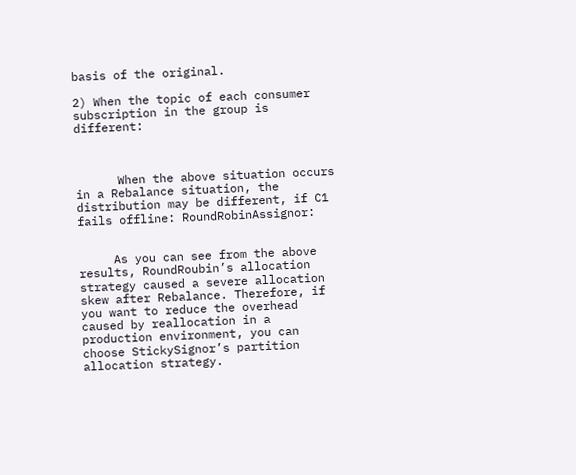basis of the original.

2) When the topic of each consumer subscription in the group is different:



      When the above situation occurs in a Rebalance situation, the distribution may be different, if C1 fails offline: RoundRobinAssignor:


     As you can see from the above results, RoundRoubin’s allocation strategy caused a severe allocation skew after Rebalance. Therefore, if you want to reduce the overhead caused by reallocation in a production environment, you can choose StickySignor’s partition allocation strategy.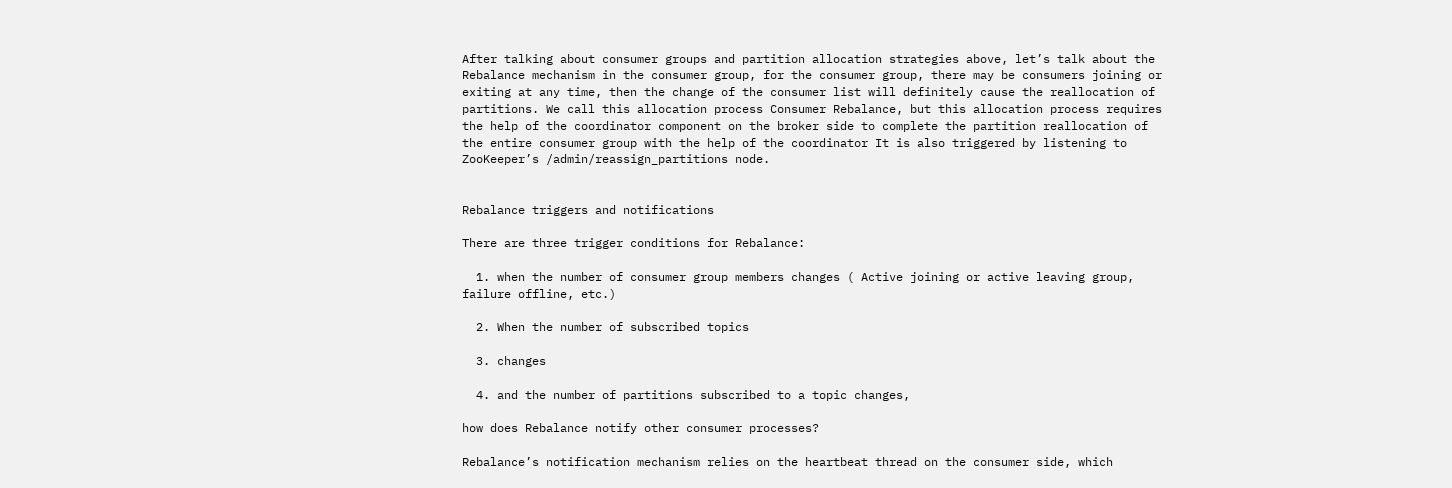After talking about consumer groups and partition allocation strategies above, let’s talk about the Rebalance mechanism in the consumer group, for the consumer group, there may be consumers joining or exiting at any time, then the change of the consumer list will definitely cause the reallocation of partitions. We call this allocation process Consumer Rebalance, but this allocation process requires the help of the coordinator component on the broker side to complete the partition reallocation of the entire consumer group with the help of the coordinator It is also triggered by listening to ZooKeeper’s /admin/reassign_partitions node.


Rebalance triggers and notifications

There are three trigger conditions for Rebalance:

  1. when the number of consumer group members changes ( Active joining or active leaving group, failure offline, etc.)

  2. When the number of subscribed topics

  3. changes

  4. and the number of partitions subscribed to a topic changes,

how does Rebalance notify other consumer processes?

Rebalance’s notification mechanism relies on the heartbeat thread on the consumer side, which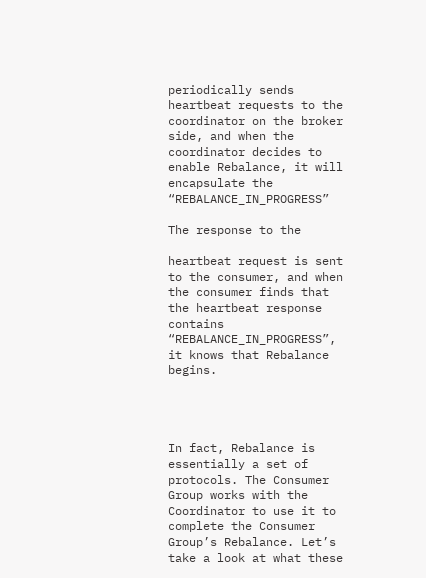periodically sends heartbeat requests to the coordinator on the broker side, and when the coordinator decides to enable Rebalance, it will encapsulate the “REBALANCE_IN_PROGRESS”

The response to the

heartbeat request is sent to the consumer, and when the consumer finds that the heartbeat response contains “REBALANCE_IN_PROGRESS”, it knows that Rebalance begins.




In fact, Rebalance is essentially a set of protocols. The Consumer Group works with the Coordinator to use it to complete the Consumer Group’s Rebalance. Let’s take a look at what these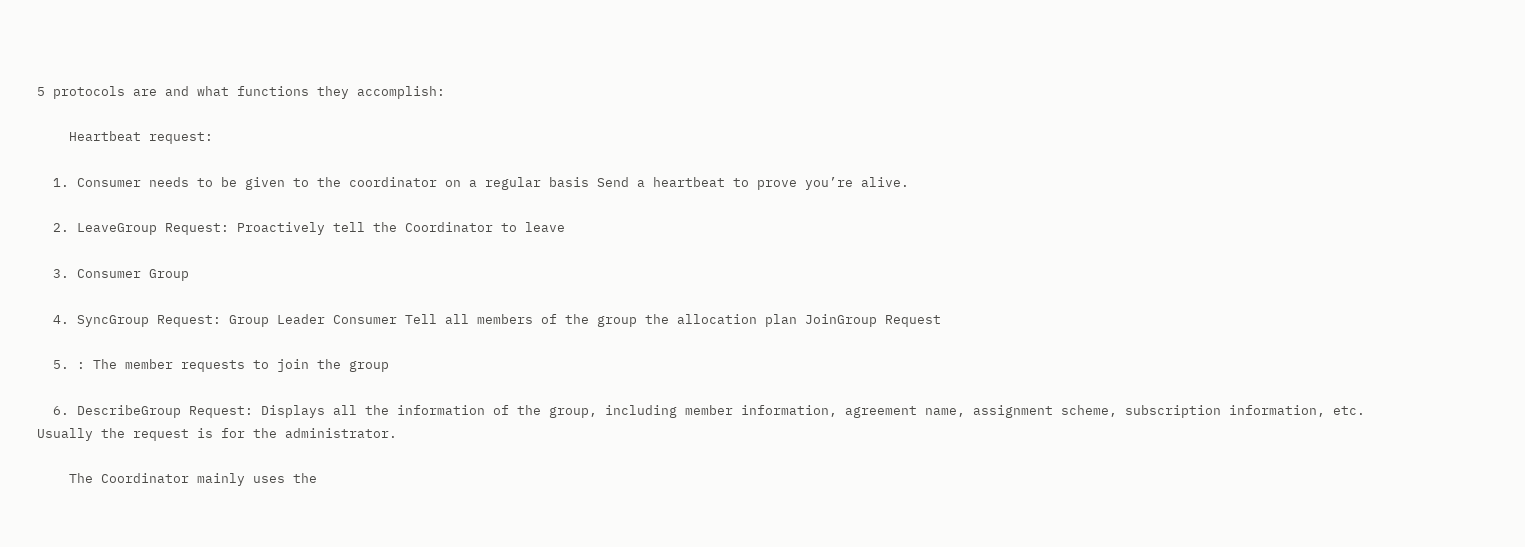5 protocols are and what functions they accomplish:

    Heartbeat request:

  1. Consumer needs to be given to the coordinator on a regular basis Send a heartbeat to prove you’re alive.

  2. LeaveGroup Request: Proactively tell the Coordinator to leave

  3. Consumer Group

  4. SyncGroup Request: Group Leader Consumer Tell all members of the group the allocation plan JoinGroup Request

  5. : The member requests to join the group

  6. DescribeGroup Request: Displays all the information of the group, including member information, agreement name, assignment scheme, subscription information, etc. Usually the request is for the administrator.

    The Coordinator mainly uses the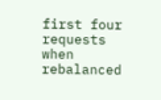first four requests when rebalanced